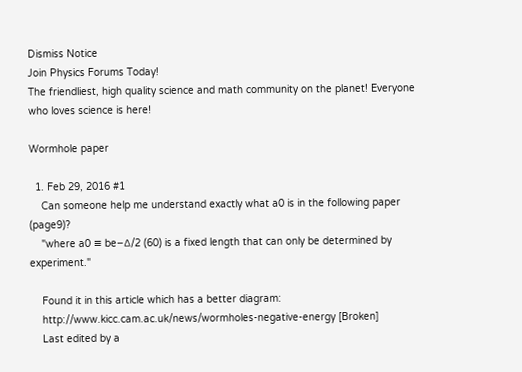Dismiss Notice
Join Physics Forums Today!
The friendliest, high quality science and math community on the planet! Everyone who loves science is here!

Wormhole paper

  1. Feb 29, 2016 #1
    Can someone help me understand exactly what a0 is in the following paper (page9)?
    "where a0 ≡ be−∆/2 (60) is a fixed length that can only be determined by experiment."

    Found it in this article which has a better diagram:
    http://www.kicc.cam.ac.uk/news/wormholes-negative-energy [Broken]
    Last edited by a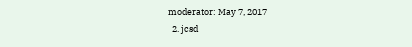moderator: May 7, 2017
  2. jcsd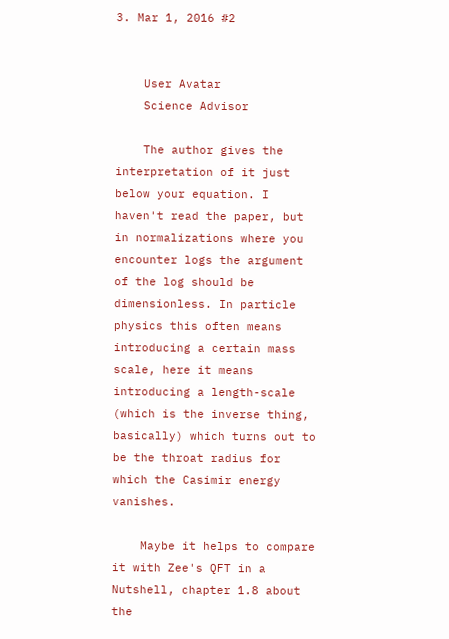3. Mar 1, 2016 #2


    User Avatar
    Science Advisor

    The author gives the interpretation of it just below your equation. I haven't read the paper, but in normalizations where you encounter logs the argument of the log should be dimensionless. In particle physics this often means introducing a certain mass scale, here it means introducing a length-scale (which is the inverse thing, basically) which turns out to be the throat radius for which the Casimir energy vanishes.

    Maybe it helps to compare it with Zee's QFT in a Nutshell, chapter 1.8 about the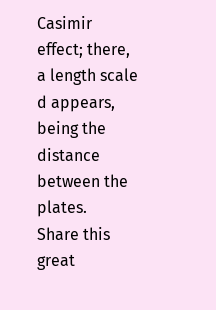Casimir effect; there, a length scale d appears, being the distance between the plates.
Share this great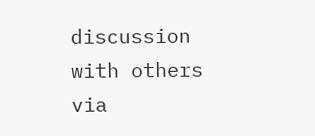discussion with others via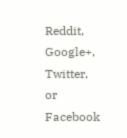Reddit, Google+, Twitter, or Facebook